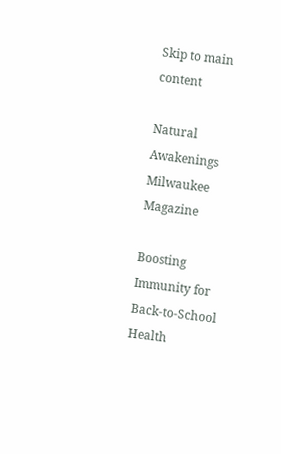Skip to main content

Natural Awakenings Milwaukee Magazine

Boosting Immunity for Back-to-School Health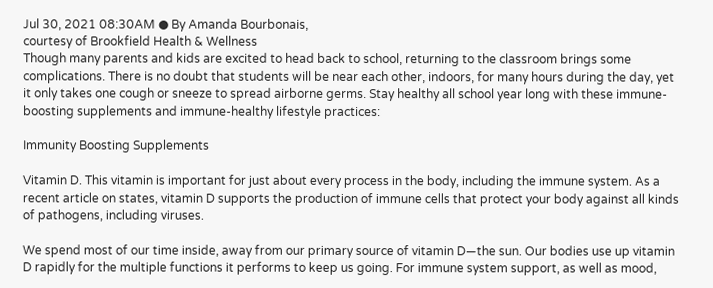Jul 30, 2021 08:30AM ● By Amanda Bourbonais,
courtesy of Brookfield Health & Wellness
Though many parents and kids are excited to head back to school, returning to the classroom brings some complications. There is no doubt that students will be near each other, indoors, for many hours during the day, yet it only takes one cough or sneeze to spread airborne germs. Stay healthy all school year long with these immune-boosting supplements and immune-healthy lifestyle practices:

Immunity Boosting Supplements

Vitamin D. This vitamin is important for just about every process in the body, including the immune system. As a recent article on states, vitamin D supports the production of immune cells that protect your body against all kinds of pathogens, including viruses.

We spend most of our time inside, away from our primary source of vitamin D—the sun. Our bodies use up vitamin D rapidly for the multiple functions it performs to keep us going. For immune system support, as well as mood,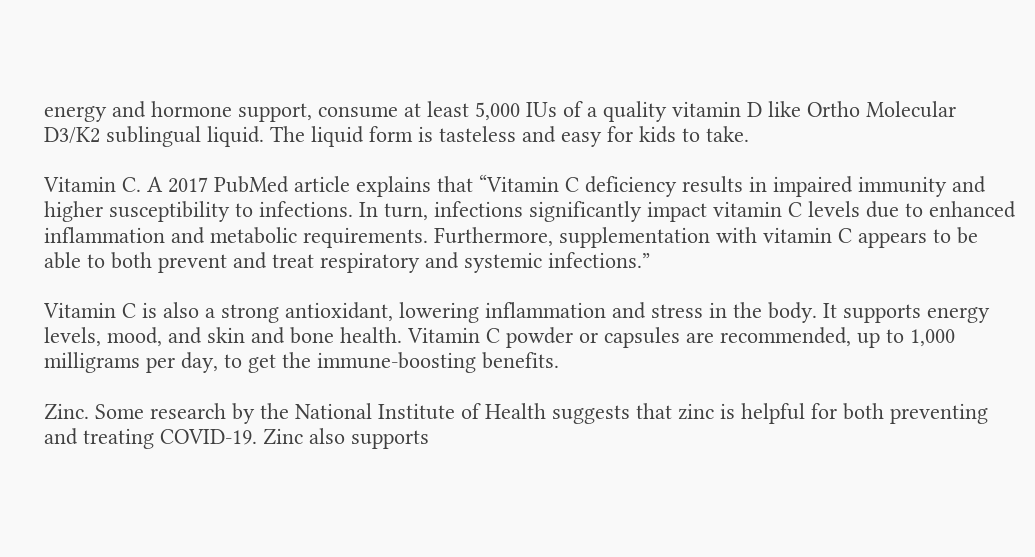energy and hormone support, consume at least 5,000 IUs of a quality vitamin D like Ortho Molecular D3/K2 sublingual liquid. The liquid form is tasteless and easy for kids to take.

Vitamin C. A 2017 PubMed article explains that “Vitamin C deficiency results in impaired immunity and higher susceptibility to infections. In turn, infections significantly impact vitamin C levels due to enhanced inflammation and metabolic requirements. Furthermore, supplementation with vitamin C appears to be able to both prevent and treat respiratory and systemic infections.”

Vitamin C is also a strong antioxidant, lowering inflammation and stress in the body. It supports energy levels, mood, and skin and bone health. Vitamin C powder or capsules are recommended, up to 1,000 milligrams per day, to get the immune-boosting benefits.

Zinc. Some research by the National Institute of Health suggests that zinc is helpful for both preventing and treating COVID-19. Zinc also supports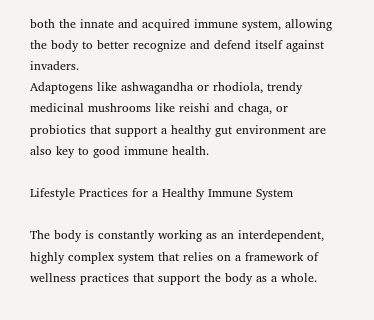both the innate and acquired immune system, allowing the body to better recognize and defend itself against invaders.
Adaptogens like ashwagandha or rhodiola, trendy medicinal mushrooms like reishi and chaga, or probiotics that support a healthy gut environment are also key to good immune health.

Lifestyle Practices for a Healthy Immune System

The body is constantly working as an interdependent, highly complex system that relies on a framework of wellness practices that support the body as a whole.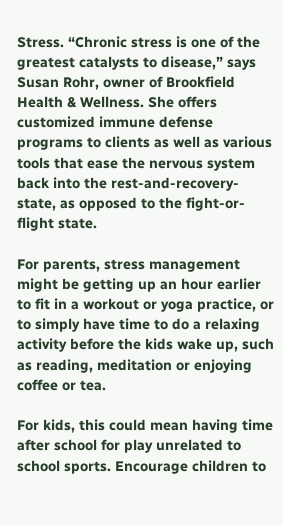Stress. “Chronic stress is one of the greatest catalysts to disease,” says Susan Rohr, owner of Brookfield Health & Wellness. She offers customized immune defense programs to clients as well as various tools that ease the nervous system back into the rest-and-recovery-state, as opposed to the fight-or-flight state.

For parents, stress management might be getting up an hour earlier to fit in a workout or yoga practice, or to simply have time to do a relaxing activity before the kids wake up, such as reading, meditation or enjoying coffee or tea.

For kids, this could mean having time after school for play unrelated to school sports. Encourage children to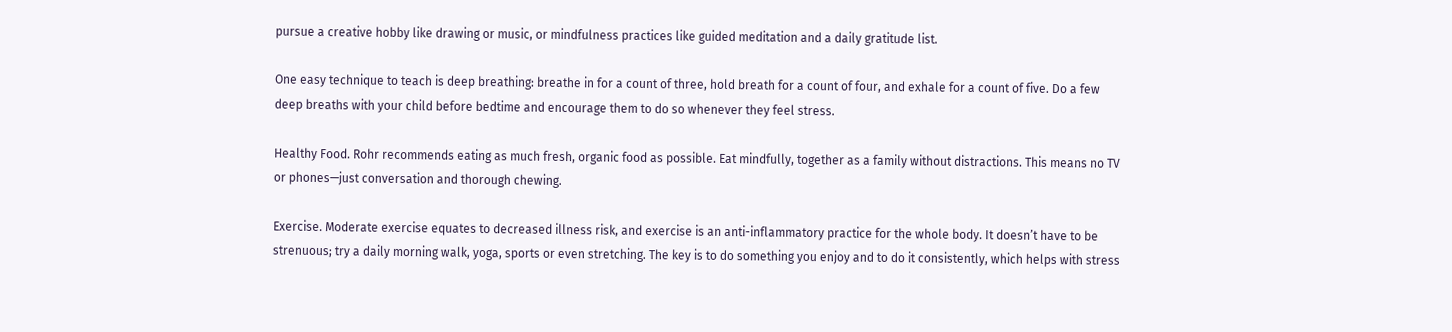pursue a creative hobby like drawing or music, or mindfulness practices like guided meditation and a daily gratitude list.

One easy technique to teach is deep breathing: breathe in for a count of three, hold breath for a count of four, and exhale for a count of five. Do a few deep breaths with your child before bedtime and encourage them to do so whenever they feel stress.

Healthy Food. Rohr recommends eating as much fresh, organic food as possible. Eat mindfully, together as a family without distractions. This means no TV or phones—just conversation and thorough chewing.

Exercise. Moderate exercise equates to decreased illness risk, and exercise is an anti-inflammatory practice for the whole body. It doesn’t have to be strenuous; try a daily morning walk, yoga, sports or even stretching. The key is to do something you enjoy and to do it consistently, which helps with stress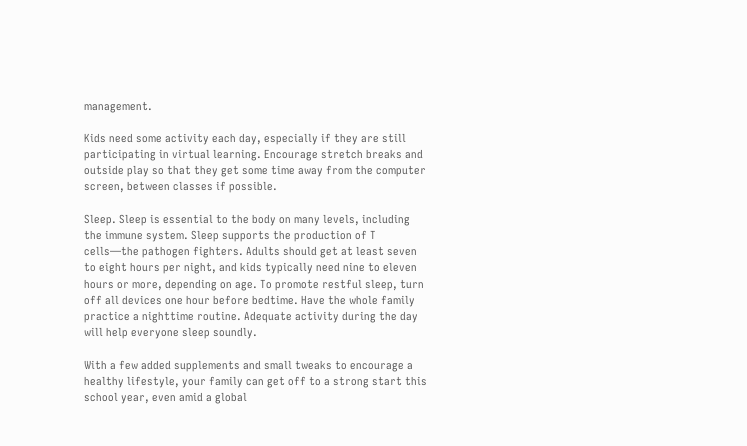management.

Kids need some activity each day, especially if they are still participating in virtual learning. Encourage stretch breaks and outside play so that they get some time away from the computer screen, between classes if possible.

Sleep. Sleep is essential to the body on many levels, including the immune system. Sleep supports the production of T cells—the pathogen fighters. Adults should get at least seven to eight hours per night, and kids typically need nine to eleven hours or more, depending on age. To promote restful sleep, turn off all devices one hour before bedtime. Have the whole family practice a nighttime routine. Adequate activity during the day will help everyone sleep soundly.

With a few added supplements and small tweaks to encourage a healthy lifestyle, your family can get off to a strong start this school year, even amid a global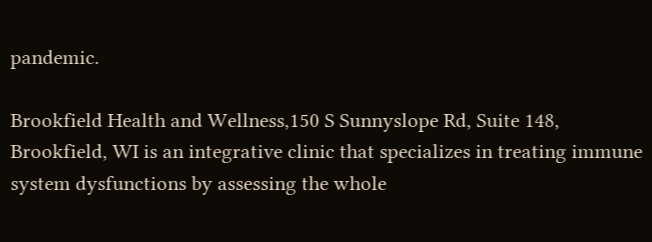pandemic.

Brookfield Health and Wellness,150 S Sunnyslope Rd, Suite 148, Brookfield, WI is an integrative clinic that specializes in treating immune system dysfunctions by assessing the whole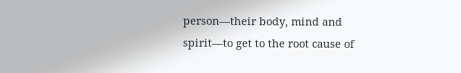person—their body, mind and spirit—to get to the root cause of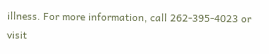illness. For more information, call 262-395-4023 or visit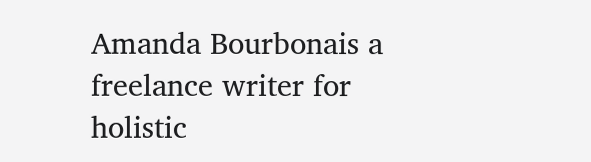Amanda Bourbonais a freelance writer for holistic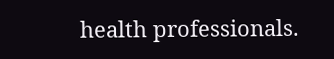health professionals.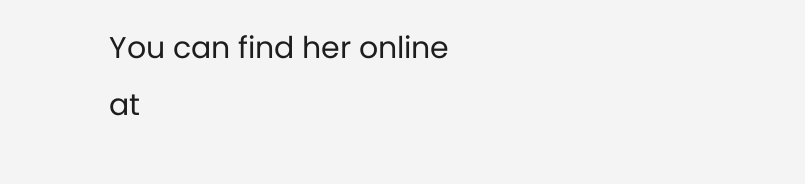You can find her online at